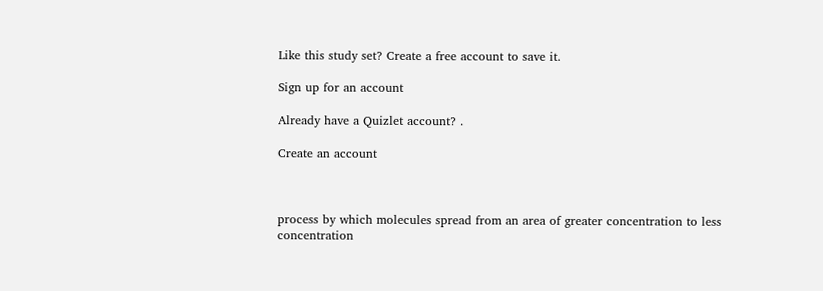Like this study set? Create a free account to save it.

Sign up for an account

Already have a Quizlet account? .

Create an account



process by which molecules spread from an area of greater concentration to less concentration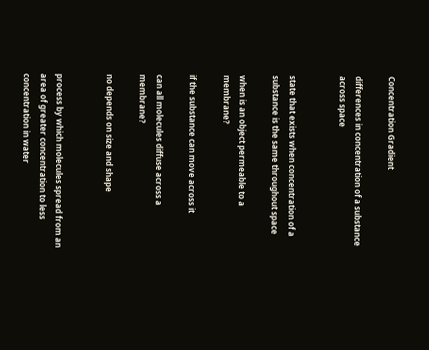Concentration Gradient

differences in concentration of a substance across space


state that exists when concentration of a substance is the same throughout space

when is an object permeable to a membrane?

if the substance can move across it

can all molecules diffuse across a membrane?

no depends on size and shape


process by which molecules spread from an area of greater concentration to less concentration in water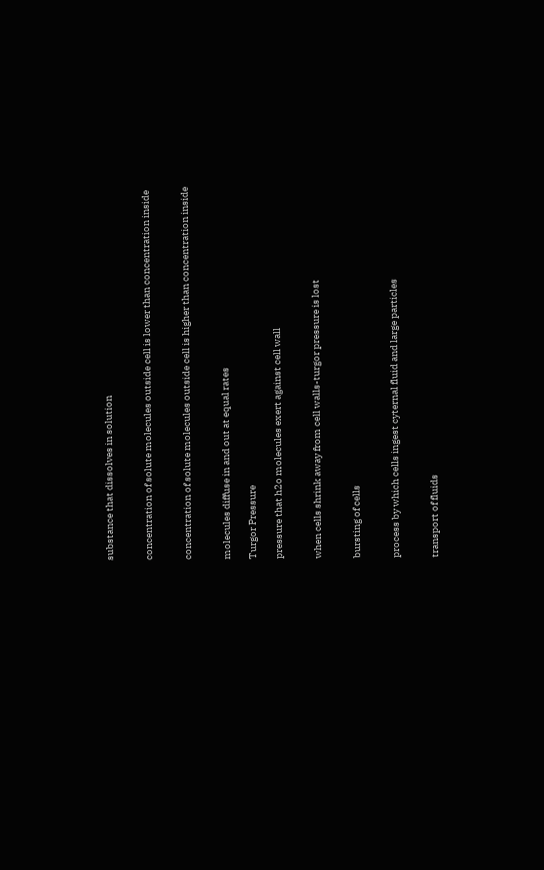substance that dissolves in solution


concentration of solute molecules outside cell is lower than concentration inside


concentration of solute molecules outside cell is higher than concentration inside


molecules diffuse in and out at equal rates

Turgor Pressure

pressure that h2o molecules exert against cell wall


when cells shrink away from cell walls-turgor pressure is lost


bursting of cells


process by which cells ingest cyternal fluid and large particles


transport of fluids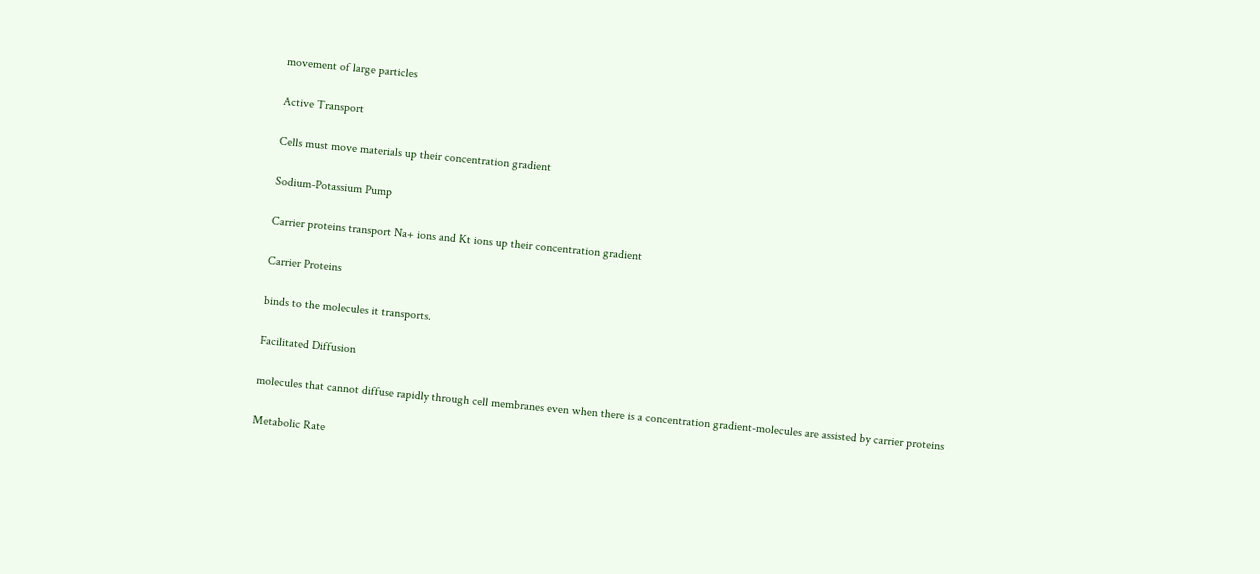movement of large particles

Active Transport

Cells must move materials up their concentration gradient

Sodium-Potassium Pump

Carrier proteins transport Na+ ions and Kt ions up their concentration gradient

Carrier Proteins

binds to the molecules it transports.

Facilitated Diffusion

molecules that cannot diffuse rapidly through cell membranes even when there is a concentration gradient-molecules are assisted by carrier proteins

Metabolic Rate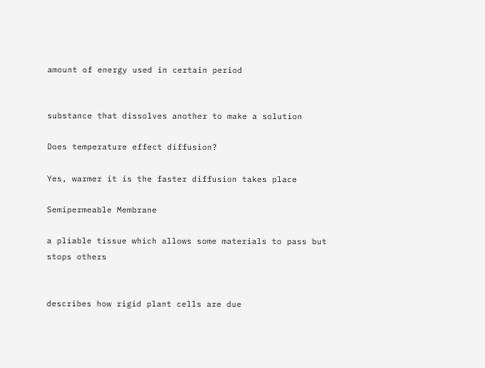amount of energy used in certain period


substance that dissolves another to make a solution

Does temperature effect diffusion?

Yes, warmer it is the faster diffusion takes place

Semipermeable Membrane

a pliable tissue which allows some materials to pass but stops others


describes how rigid plant cells are due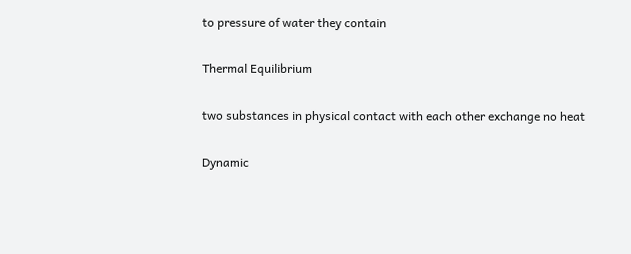to pressure of water they contain

Thermal Equilibrium

two substances in physical contact with each other exchange no heat

Dynamic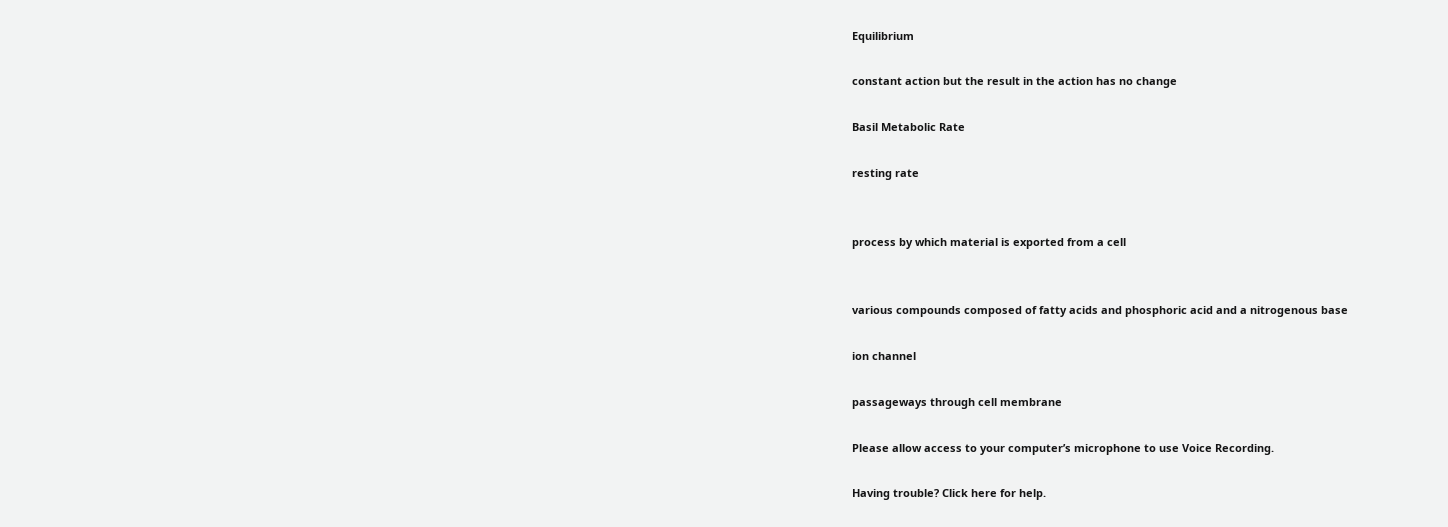Equilibrium

constant action but the result in the action has no change

Basil Metabolic Rate

resting rate


process by which material is exported from a cell


various compounds composed of fatty acids and phosphoric acid and a nitrogenous base

ion channel

passageways through cell membrane

Please allow access to your computer’s microphone to use Voice Recording.

Having trouble? Click here for help.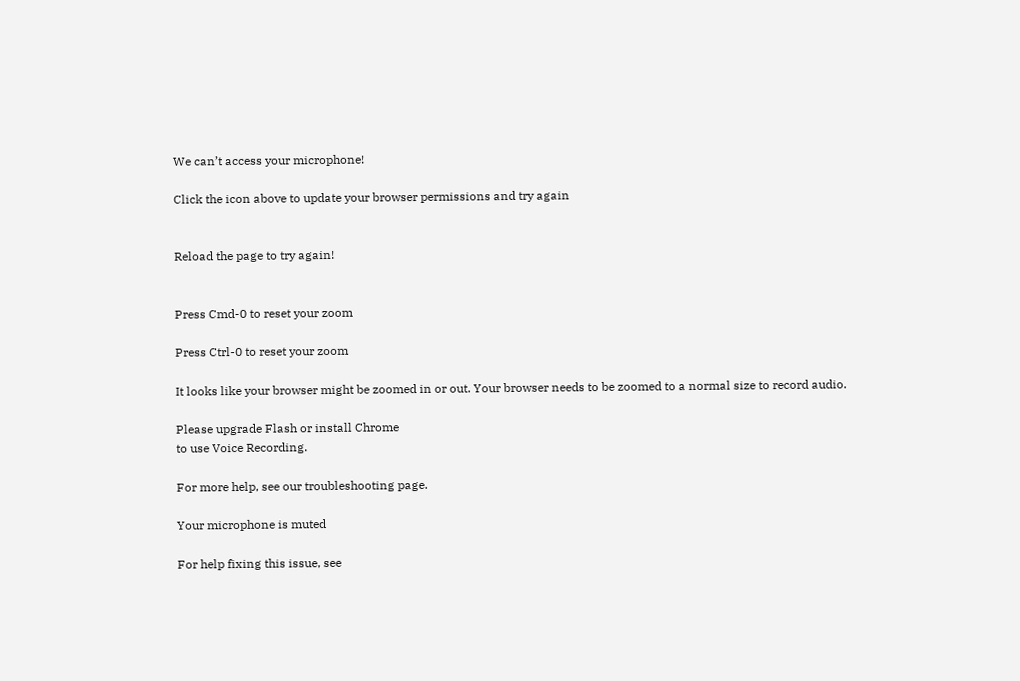We can’t access your microphone!

Click the icon above to update your browser permissions and try again


Reload the page to try again!


Press Cmd-0 to reset your zoom

Press Ctrl-0 to reset your zoom

It looks like your browser might be zoomed in or out. Your browser needs to be zoomed to a normal size to record audio.

Please upgrade Flash or install Chrome
to use Voice Recording.

For more help, see our troubleshooting page.

Your microphone is muted

For help fixing this issue, see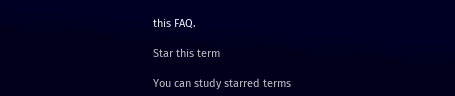this FAQ.

Star this term

You can study starred terms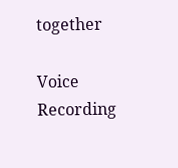together

Voice Recording